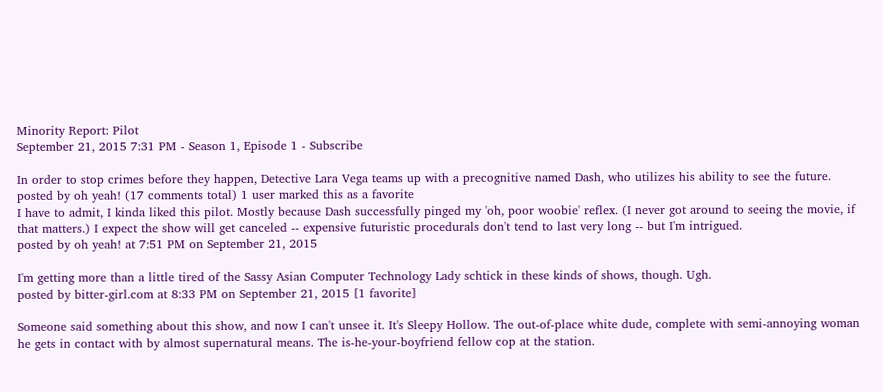Minority Report: Pilot
September 21, 2015 7:31 PM - Season 1, Episode 1 - Subscribe

In order to stop crimes before they happen, Detective Lara Vega teams up with a precognitive named Dash, who utilizes his ability to see the future.
posted by oh yeah! (17 comments total) 1 user marked this as a favorite
I have to admit, I kinda liked this pilot. Mostly because Dash successfully pinged my 'oh, poor woobie' reflex. (I never got around to seeing the movie, if that matters.) I expect the show will get canceled -- expensive futuristic procedurals don't tend to last very long -- but I'm intrigued.
posted by oh yeah! at 7:51 PM on September 21, 2015

I'm getting more than a little tired of the Sassy Asian Computer Technology Lady schtick in these kinds of shows, though. Ugh.
posted by bitter-girl.com at 8:33 PM on September 21, 2015 [1 favorite]

Someone said something about this show, and now I can't unsee it. It's Sleepy Hollow. The out-of-place white dude, complete with semi-annoying woman he gets in contact with by almost supernatural means. The is-he-your-boyfriend fellow cop at the station.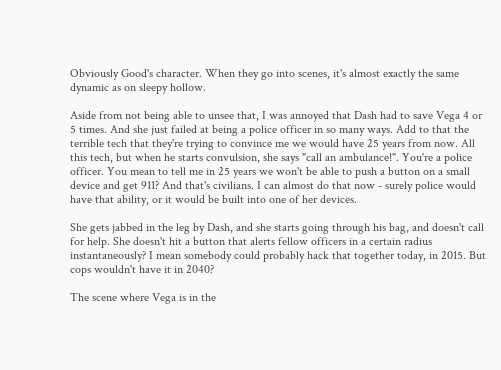Obviously Good's character. When they go into scenes, it's almost exactly the same dynamic as on sleepy hollow.

Aside from not being able to unsee that, I was annoyed that Dash had to save Vega 4 or 5 times. And she just failed at being a police officer in so many ways. Add to that the terrible tech that they're trying to convince me we would have 25 years from now. All this tech, but when he starts convulsion, she says "call an ambulance!". You're a police officer. You mean to tell me in 25 years we won't be able to push a button on a small device and get 911? And that's civilians. I can almost do that now - surely police would have that ability, or it would be built into one of her devices.

She gets jabbed in the leg by Dash, and she starts going through his bag, and doesn't call for help. She doesn't hit a button that alerts fellow officers in a certain radius instantaneously? I mean somebody could probably hack that together today, in 2015. But cops wouldn't have it in 2040?

The scene where Vega is in the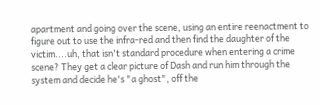apartment and going over the scene, using an entire reenactment to figure out to use the infra-red and then find the daughter of the victim....uh, that isn't standard procedure when entering a crime scene? They get a clear picture of Dash and run him through the system and decide he's "a ghost", off the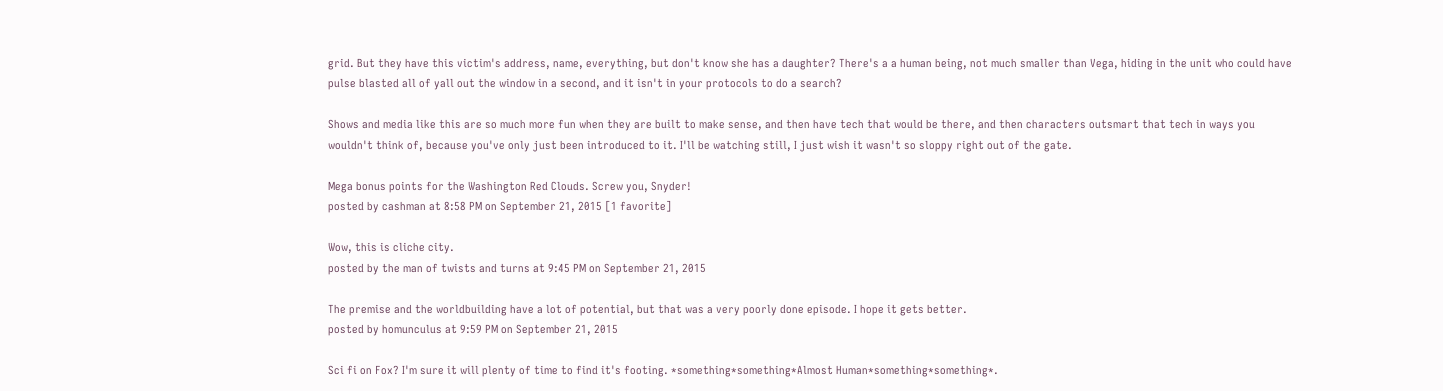grid. But they have this victim's address, name, everything, but don't know she has a daughter? There's a a human being, not much smaller than Vega, hiding in the unit who could have pulse blasted all of yall out the window in a second, and it isn't in your protocols to do a search?

Shows and media like this are so much more fun when they are built to make sense, and then have tech that would be there, and then characters outsmart that tech in ways you wouldn't think of, because you've only just been introduced to it. I'll be watching still, I just wish it wasn't so sloppy right out of the gate.

Mega bonus points for the Washington Red Clouds. Screw you, Snyder!
posted by cashman at 8:58 PM on September 21, 2015 [1 favorite]

Wow, this is cliche city.
posted by the man of twists and turns at 9:45 PM on September 21, 2015

The premise and the worldbuilding have a lot of potential, but that was a very poorly done episode. I hope it gets better.
posted by homunculus at 9:59 PM on September 21, 2015

Sci fi on Fox? I'm sure it will plenty of time to find it's footing. *something*something*Almost Human*something*something*.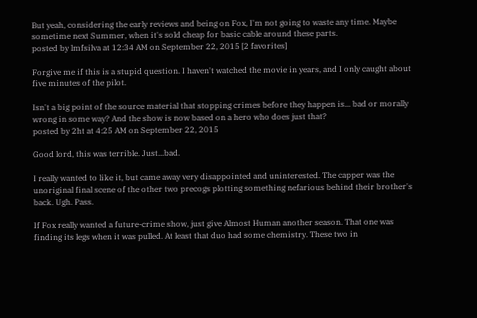But yeah, considering the early reviews and being on Fox, I'm not going to waste any time. Maybe sometime next Summer, when it's sold cheap for basic cable around these parts.
posted by lmfsilva at 12:34 AM on September 22, 2015 [2 favorites]

Forgive me if this is a stupid question. I haven't watched the movie in years, and I only caught about five minutes of the pilot.

Isn't a big point of the source material that stopping crimes before they happen is... bad or morally wrong in some way? And the show is now based on a hero who does just that?
posted by 2ht at 4:25 AM on September 22, 2015

Good lord, this was terrible. Just...bad.

I really wanted to like it, but came away very disappointed and uninterested. The capper was the unoriginal final scene of the other two precogs plotting something nefarious behind their brother's back. Ugh. Pass.

If Fox really wanted a future-crime show, just give Almost Human another season. That one was finding its legs when it was pulled. At least that duo had some chemistry. These two in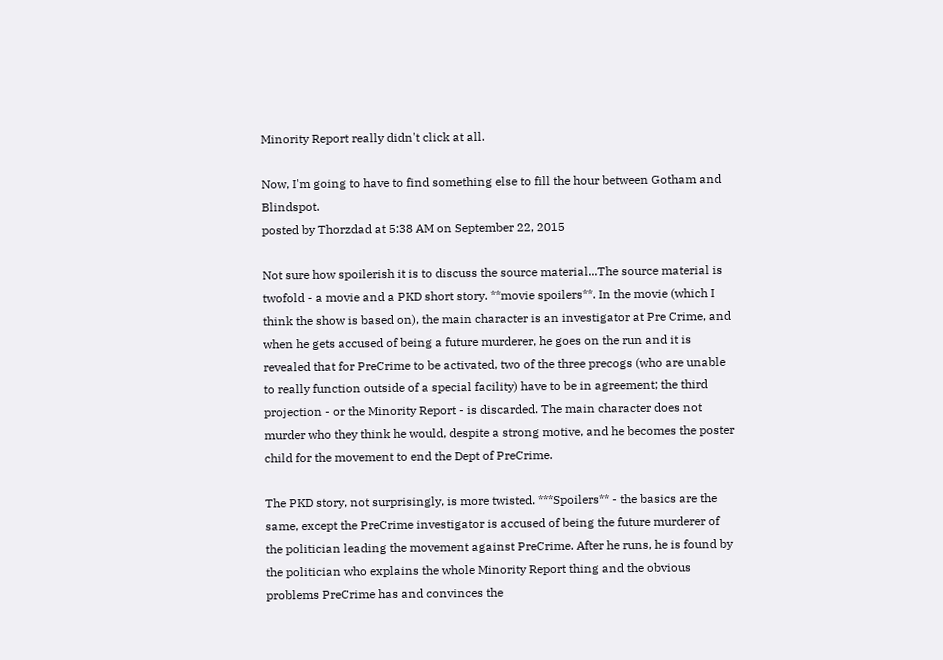Minority Report really didn't click at all.

Now, I'm going to have to find something else to fill the hour between Gotham and Blindspot.
posted by Thorzdad at 5:38 AM on September 22, 2015

Not sure how spoilerish it is to discuss the source material...The source material is twofold - a movie and a PKD short story. **movie spoilers**. In the movie (which I think the show is based on), the main character is an investigator at Pre Crime, and when he gets accused of being a future murderer, he goes on the run and it is revealed that for PreCrime to be activated, two of the three precogs (who are unable to really function outside of a special facility) have to be in agreement; the third projection - or the Minority Report - is discarded. The main character does not murder who they think he would, despite a strong motive, and he becomes the poster child for the movement to end the Dept of PreCrime.

The PKD story, not surprisingly, is more twisted. ***Spoilers** - the basics are the same, except the PreCrime investigator is accused of being the future murderer of the politician leading the movement against PreCrime. After he runs, he is found by the politician who explains the whole Minority Report thing and the obvious problems PreCrime has and convinces the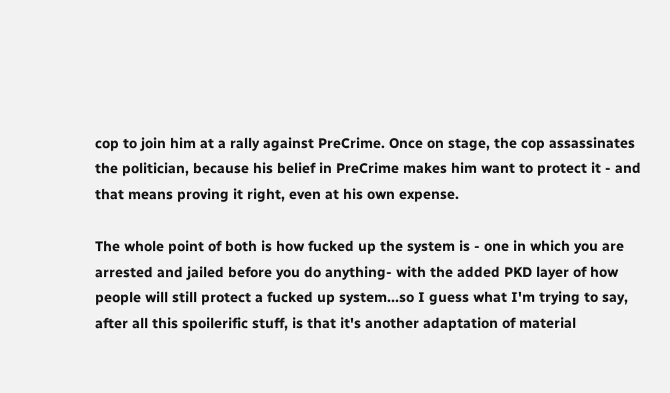cop to join him at a rally against PreCrime. Once on stage, the cop assassinates the politician, because his belief in PreCrime makes him want to protect it - and that means proving it right, even at his own expense.

The whole point of both is how fucked up the system is - one in which you are arrested and jailed before you do anything- with the added PKD layer of how people will still protect a fucked up system...so I guess what I'm trying to say, after all this spoilerific stuff, is that it's another adaptation of material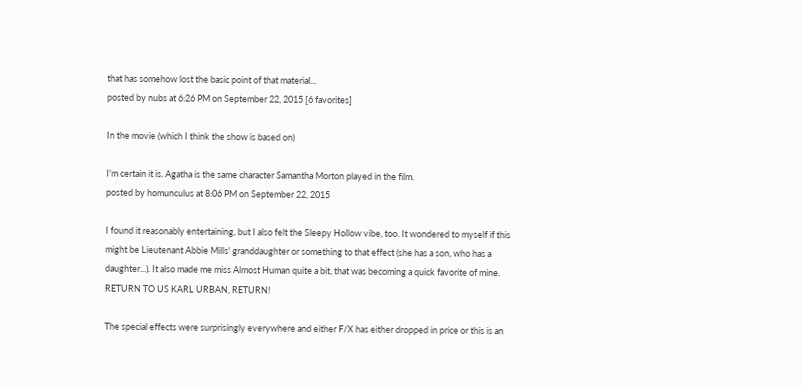that has somehow lost the basic point of that material...
posted by nubs at 6:26 PM on September 22, 2015 [6 favorites]

In the movie (which I think the show is based on)

I'm certain it is. Agatha is the same character Samantha Morton played in the film.
posted by homunculus at 8:06 PM on September 22, 2015

I found it reasonably entertaining, but I also felt the Sleepy Hollow vibe, too. It wondered to myself if this might be Lieutenant Abbie Mills' granddaughter or something to that effect (she has a son, who has a daughter...). It also made me miss Almost Human quite a bit, that was becoming a quick favorite of mine. RETURN TO US KARL URBAN, RETURN!

The special effects were surprisingly everywhere and either F/X has either dropped in price or this is an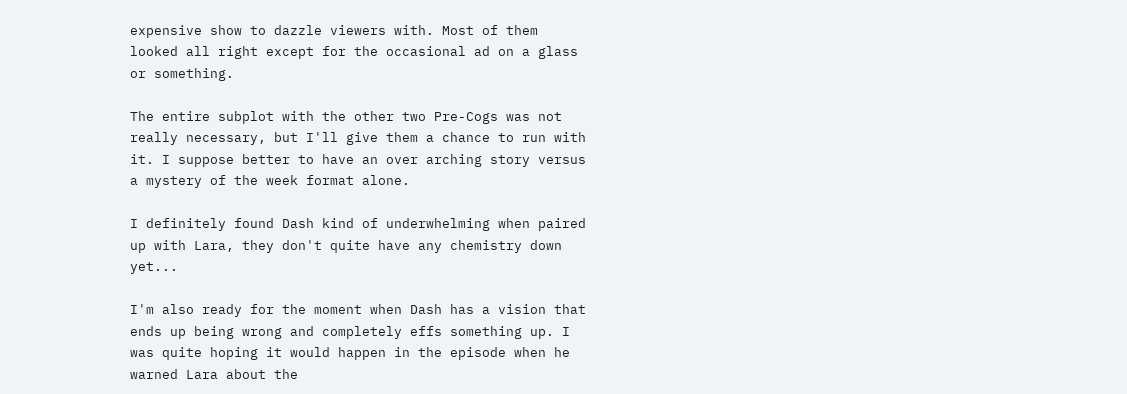expensive show to dazzle viewers with. Most of them looked all right except for the occasional ad on a glass or something.

The entire subplot with the other two Pre-Cogs was not really necessary, but I'll give them a chance to run with it. I suppose better to have an over arching story versus a mystery of the week format alone.

I definitely found Dash kind of underwhelming when paired up with Lara, they don't quite have any chemistry down yet...

I'm also ready for the moment when Dash has a vision that ends up being wrong and completely effs something up. I was quite hoping it would happen in the episode when he warned Lara about the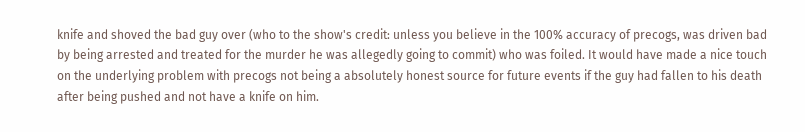knife and shoved the bad guy over (who to the show's credit: unless you believe in the 100% accuracy of precogs, was driven bad by being arrested and treated for the murder he was allegedly going to commit) who was foiled. It would have made a nice touch on the underlying problem with precogs not being a absolutely honest source for future events if the guy had fallen to his death after being pushed and not have a knife on him.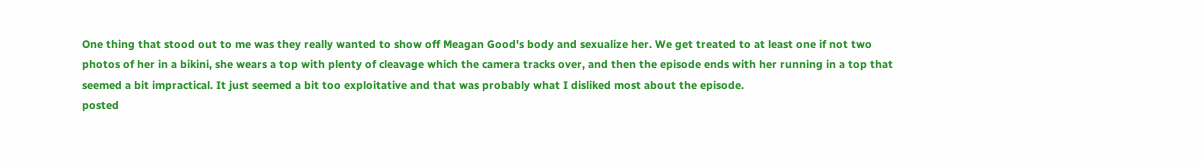One thing that stood out to me was they really wanted to show off Meagan Good's body and sexualize her. We get treated to at least one if not two photos of her in a bikini, she wears a top with plenty of cleavage which the camera tracks over, and then the episode ends with her running in a top that seemed a bit impractical. It just seemed a bit too exploitative and that was probably what I disliked most about the episode.
posted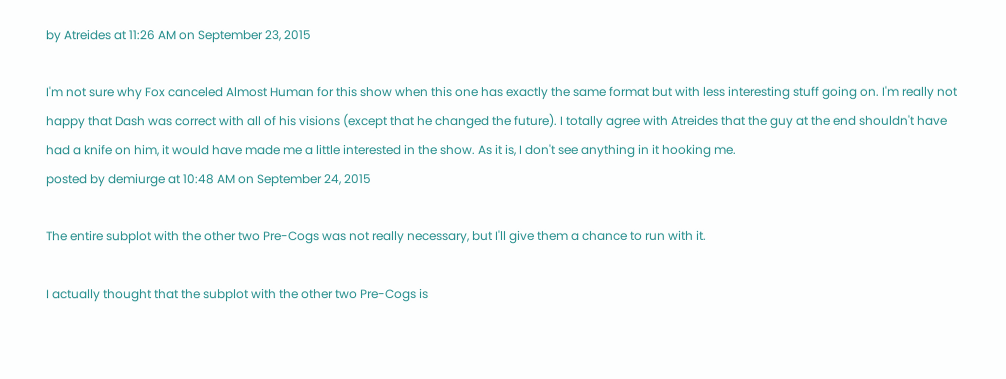by Atreides at 11:26 AM on September 23, 2015

I'm not sure why Fox canceled Almost Human for this show when this one has exactly the same format but with less interesting stuff going on. I'm really not happy that Dash was correct with all of his visions (except that he changed the future). I totally agree with Atreides that the guy at the end shouldn't have had a knife on him, it would have made me a little interested in the show. As it is, I don't see anything in it hooking me.
posted by demiurge at 10:48 AM on September 24, 2015

The entire subplot with the other two Pre-Cogs was not really necessary, but I'll give them a chance to run with it.

I actually thought that the subplot with the other two Pre-Cogs is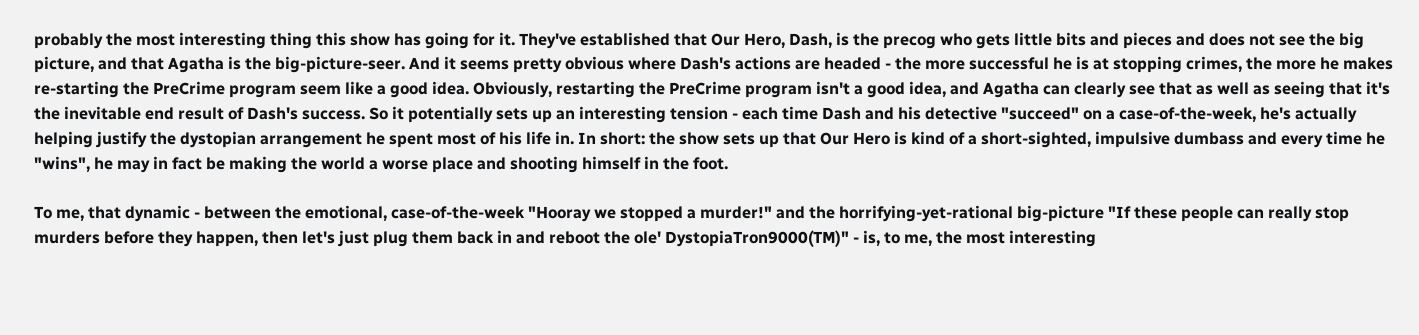probably the most interesting thing this show has going for it. They've established that Our Hero, Dash, is the precog who gets little bits and pieces and does not see the big picture, and that Agatha is the big-picture-seer. And it seems pretty obvious where Dash's actions are headed - the more successful he is at stopping crimes, the more he makes re-starting the PreCrime program seem like a good idea. Obviously, restarting the PreCrime program isn't a good idea, and Agatha can clearly see that as well as seeing that it's the inevitable end result of Dash's success. So it potentially sets up an interesting tension - each time Dash and his detective "succeed" on a case-of-the-week, he's actually helping justify the dystopian arrangement he spent most of his life in. In short: the show sets up that Our Hero is kind of a short-sighted, impulsive dumbass and every time he "wins", he may in fact be making the world a worse place and shooting himself in the foot.

To me, that dynamic - between the emotional, case-of-the-week "Hooray we stopped a murder!" and the horrifying-yet-rational big-picture "If these people can really stop murders before they happen, then let's just plug them back in and reboot the ole' DystopiaTron9000(TM)" - is, to me, the most interesting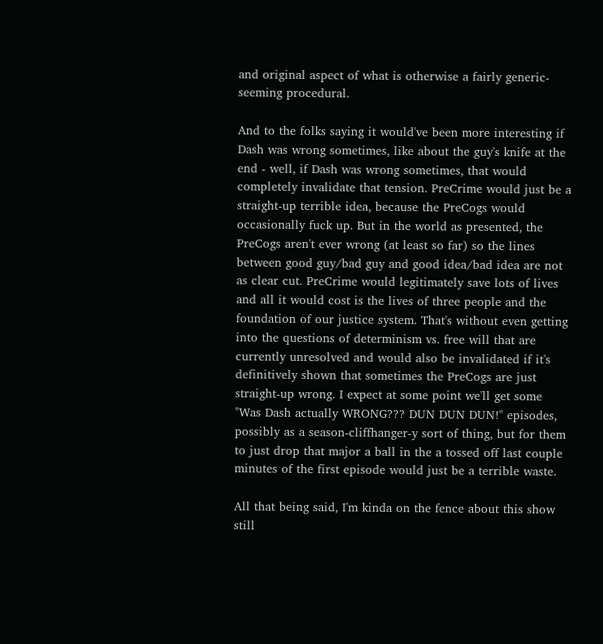and original aspect of what is otherwise a fairly generic-seeming procedural.

And to the folks saying it would've been more interesting if Dash was wrong sometimes, like about the guy's knife at the end - well, if Dash was wrong sometimes, that would completely invalidate that tension. PreCrime would just be a straight-up terrible idea, because the PreCogs would occasionally fuck up. But in the world as presented, the PreCogs aren't ever wrong (at least so far) so the lines between good guy/bad guy and good idea/bad idea are not as clear cut. PreCrime would legitimately save lots of lives and all it would cost is the lives of three people and the foundation of our justice system. That's without even getting into the questions of determinism vs. free will that are currently unresolved and would also be invalidated if it's definitively shown that sometimes the PreCogs are just straight-up wrong. I expect at some point we'll get some "Was Dash actually WRONG??? DUN DUN DUN!" episodes, possibly as a season-cliffhanger-y sort of thing, but for them to just drop that major a ball in the a tossed off last couple minutes of the first episode would just be a terrible waste.

All that being said, I'm kinda on the fence about this show still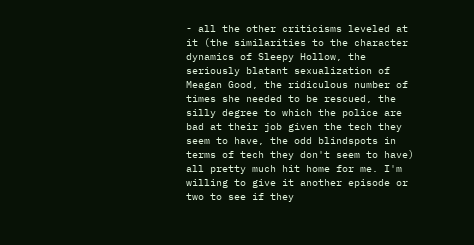- all the other criticisms leveled at it (the similarities to the character dynamics of Sleepy Hollow, the seriously blatant sexualization of Meagan Good, the ridiculous number of times she needed to be rescued, the silly degree to which the police are bad at their job given the tech they seem to have, the odd blindspots in terms of tech they don't seem to have) all pretty much hit home for me. I'm willing to give it another episode or two to see if they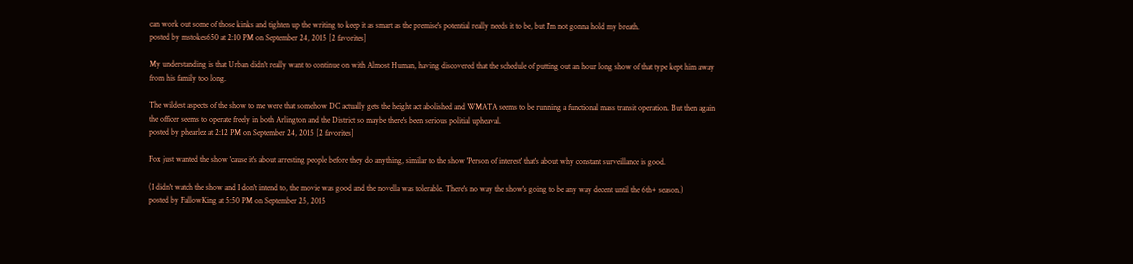can work out some of those kinks and tighten up the writing to keep it as smart as the premise's potential really needs it to be, but I'm not gonna hold my breath.
posted by mstokes650 at 2:10 PM on September 24, 2015 [2 favorites]

My understanding is that Urban didn't really want to continue on with Almost Human, having discovered that the schedule of putting out an hour long show of that type kept him away from his family too long.

The wildest aspects of the show to me were that somehow DC actually gets the height act abolished and WMATA seems to be running a functional mass transit operation. But then again the officer seems to operate freely in both Arlington and the District so maybe there's been serious politial upheaval.
posted by phearlez at 2:12 PM on September 24, 2015 [2 favorites]

Fox just wanted the show 'cause it's about arresting people before they do anything, similar to the show 'Person of interest' that's about why constant surveillance is good.

(I didn't watch the show and I don't intend to, the movie was good and the novella was tolerable. There's no way the show's going to be any way decent until the 6th+ season.)
posted by FallowKing at 5:50 PM on September 25, 2015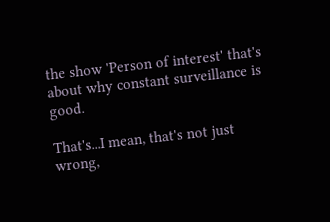the show 'Person of interest' that's about why constant surveillance is good.

That's...I mean, that's not just wrong,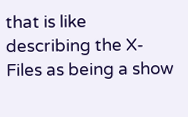that is like describing the X-Files as being a show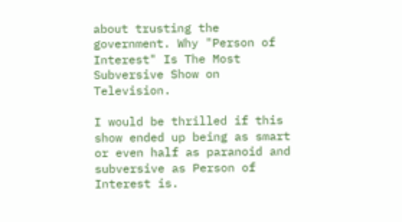about trusting the government. Why "Person of Interest" Is The Most Subversive Show on Television.

I would be thrilled if this show ended up being as smart or even half as paranoid and subversive as Person of Interest is.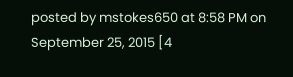posted by mstokes650 at 8:58 PM on September 25, 2015 [4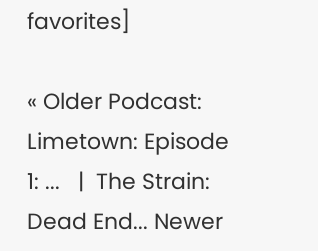favorites]

« Older Podcast: Limetown: Episode 1: ...   |  The Strain: Dead End... Newer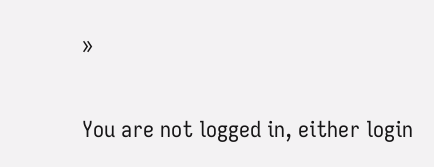»

You are not logged in, either login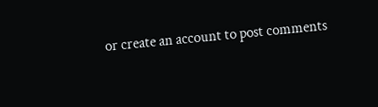or create an account to post comments